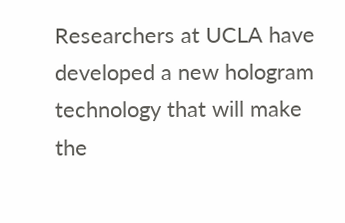Researchers at UCLA have developed a new hologram technology that will make the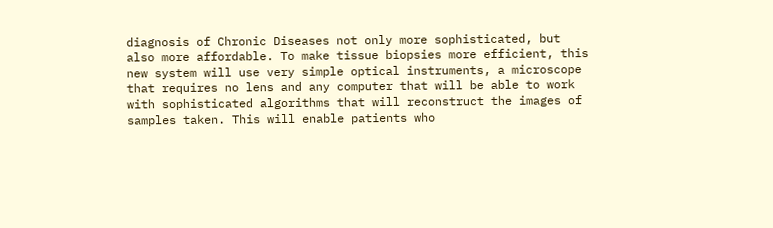diagnosis of Chronic Diseases not only more sophisticated, but also more affordable. To make tissue biopsies more efficient, this new system will use very simple optical instruments, a microscope that requires no lens and any computer that will be able to work with sophisticated algorithms that will reconstruct the images of samples taken. This will enable patients who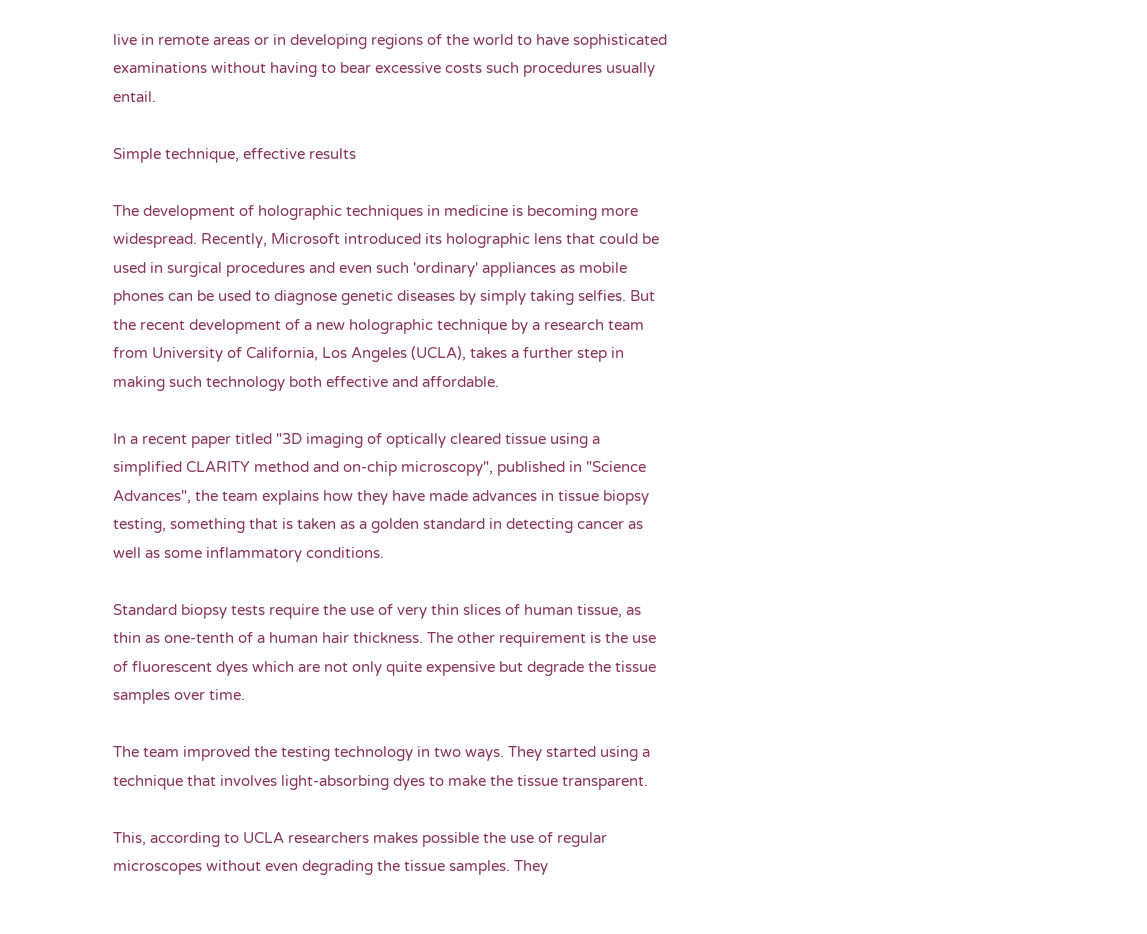live in remote areas or in developing regions of the world to have sophisticated examinations without having to bear excessive costs such procedures usually entail.

Simple technique, effective results

The development of holographic techniques in medicine is becoming more widespread. Recently, Microsoft introduced its holographic lens that could be used in surgical procedures and even such 'ordinary' appliances as mobile phones can be used to diagnose genetic diseases by simply taking selfies. But the recent development of a new holographic technique by a research team from University of California, Los Angeles (UCLA), takes a further step in making such technology both effective and affordable.

In a recent paper titled "3D imaging of optically cleared tissue using a simplified CLARITY method and on-chip microscopy", published in "Science Advances", the team explains how they have made advances in tissue biopsy testing, something that is taken as a golden standard in detecting cancer as well as some inflammatory conditions.

Standard biopsy tests require the use of very thin slices of human tissue, as thin as one-tenth of a human hair thickness. The other requirement is the use of fluorescent dyes which are not only quite expensive but degrade the tissue samples over time.

The team improved the testing technology in two ways. They started using a technique that involves light-absorbing dyes to make the tissue transparent.

This, according to UCLA researchers makes possible the use of regular microscopes without even degrading the tissue samples. They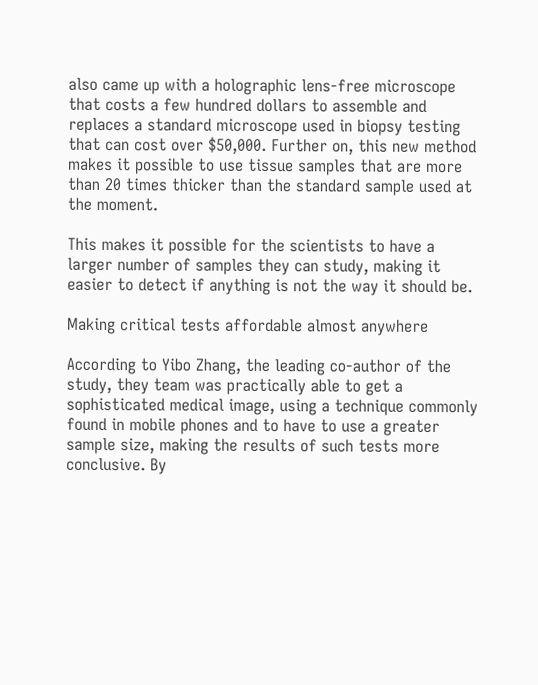also came up with a holographic lens-free microscope that costs a few hundred dollars to assemble and replaces a standard microscope used in biopsy testing that can cost over $50,000. Further on, this new method makes it possible to use tissue samples that are more than 20 times thicker than the standard sample used at the moment.

This makes it possible for the scientists to have a larger number of samples they can study, making it easier to detect if anything is not the way it should be.

Making critical tests affordable almost anywhere

According to Yibo Zhang, the leading co-author of the study, they team was practically able to get a sophisticated medical image, using a technique commonly found in mobile phones and to have to use a greater sample size, making the results of such tests more conclusive. By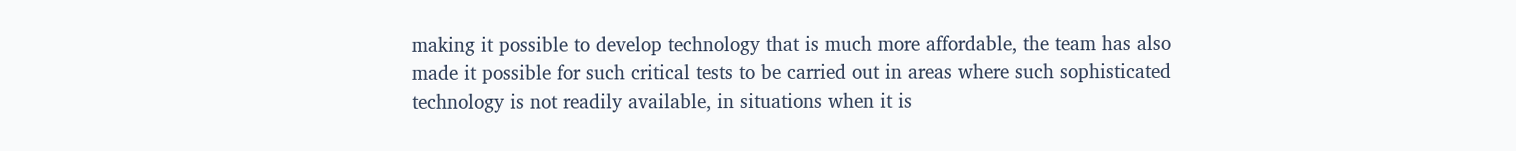making it possible to develop technology that is much more affordable, the team has also made it possible for such critical tests to be carried out in areas where such sophisticated technology is not readily available, in situations when it is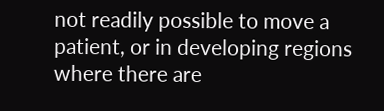not readily possible to move a patient, or in developing regions where there are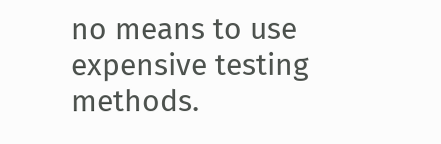no means to use expensive testing methods.